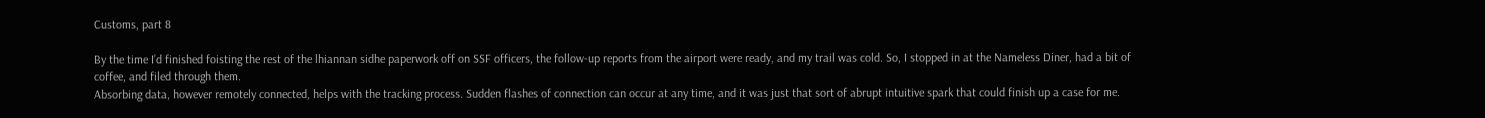Customs, part 8

By the time I’d finished foisting the rest of the lhiannan sidhe paperwork off on SSF officers, the follow-up reports from the airport were ready, and my trail was cold. So, I stopped in at the Nameless Diner, had a bit of coffee, and filed through them.
Absorbing data, however remotely connected, helps with the tracking process. Sudden flashes of connection can occur at any time, and it was just that sort of abrupt intuitive spark that could finish up a case for me.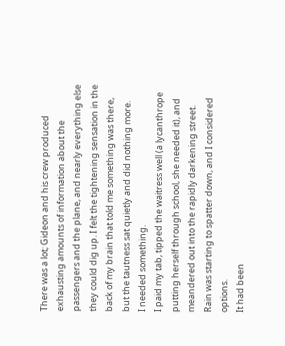There was a lot; Gideon and his crew produced exhausting amounts of information about the passengers and the plane, and nearly everything else they could dig up. I felt the tightening sensation in the back of my brain that told me something was there, but the tautness sat quietly and did nothing more.
I needed something.
I paid my tab, tipped the waitress well (a lycanthrope putting herself through school, she needed it), and meandered out into the rapidly darkening street. Rain was starting to spatter down, and I considered options.
It had been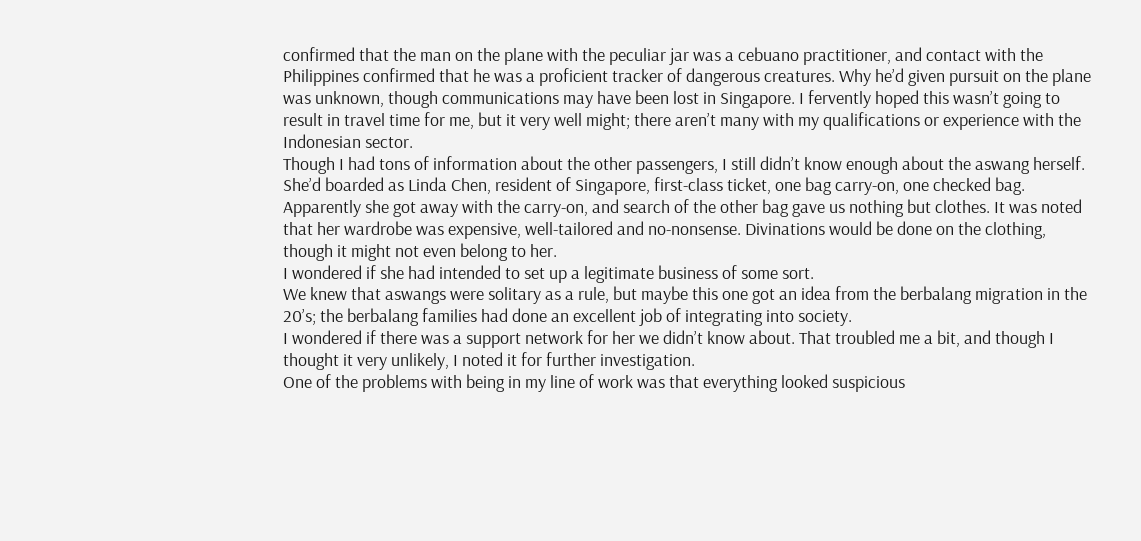confirmed that the man on the plane with the peculiar jar was a cebuano practitioner, and contact with the Philippines confirmed that he was a proficient tracker of dangerous creatures. Why he’d given pursuit on the plane was unknown, though communications may have been lost in Singapore. I fervently hoped this wasn’t going to result in travel time for me, but it very well might; there aren’t many with my qualifications or experience with the Indonesian sector.
Though I had tons of information about the other passengers, I still didn’t know enough about the aswang herself. She’d boarded as Linda Chen, resident of Singapore, first-class ticket, one bag carry-on, one checked bag. Apparently she got away with the carry-on, and search of the other bag gave us nothing but clothes. It was noted that her wardrobe was expensive, well-tailored and no-nonsense. Divinations would be done on the clothing, though it might not even belong to her.
I wondered if she had intended to set up a legitimate business of some sort.
We knew that aswangs were solitary as a rule, but maybe this one got an idea from the berbalang migration in the 20’s; the berbalang families had done an excellent job of integrating into society.
I wondered if there was a support network for her we didn’t know about. That troubled me a bit, and though I thought it very unlikely, I noted it for further investigation.
One of the problems with being in my line of work was that everything looked suspicious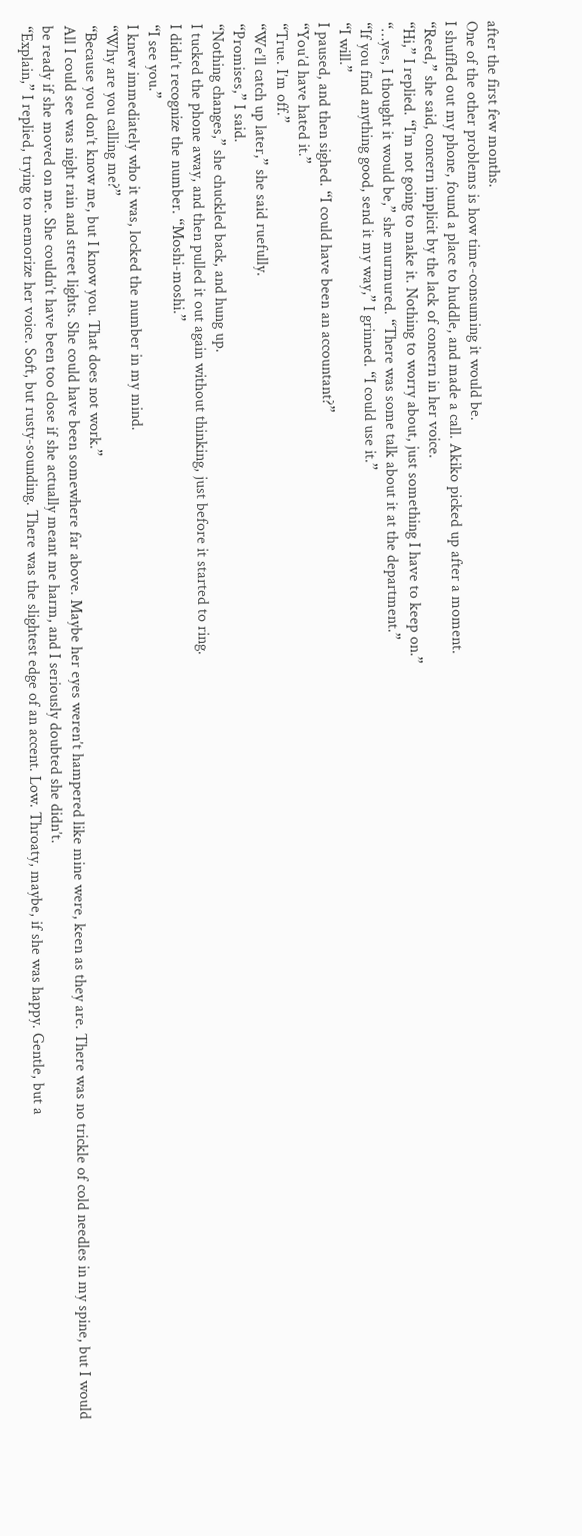after the first few months.
One of the other problems is how time-consuming it would be.
I shuffled out my phone, found a place to huddle, and made a call. Akiko picked up after a moment.
“Reed,” she said, concern implicit by the lack of concern in her voice.
“Hi,” I replied. “I’m not going to make it. Nothing to worry about, just something I have to keep on.”
“…yes, I thought it would be,” she murmured. “There was some talk about it at the department.”
“If you find anything good, send it my way,” I grinned. “I could use it.”
“I will.”
I paused, and then sighed. “I could have been an accountant?”
“You’d have hated it.”
“True. I’m off.”
“We’ll catch up later,” she said ruefully.
“Promises,” I said.
“Nothing changes,” she chuckled back, and hung up.
I tucked the phone away, and then pulled it out again without thinking, just before it started to ring.
I didn’t recognize the number. “Moshi-moshi.”
“I see you.”
I knew immediately who it was, locked the number in my mind.
“Why are you calling me?”
“Because you don’t know me, but I know you. That does not work.”
All I could see was night rain and street lights. She could have been somewhere far above. Maybe her eyes weren’t hampered like mine were, keen as they are. There was no trickle of cold needles in my spine, but I would be ready if she moved on me. She couldn’t have been too close if she actually meant me harm, and I seriously doubted she didn’t.
“Explain,” I replied, trying to memorize her voice. Soft, but rusty-sounding. There was the slightest edge of an accent. Low. Throaty, maybe, if she was happy. Gentle, but a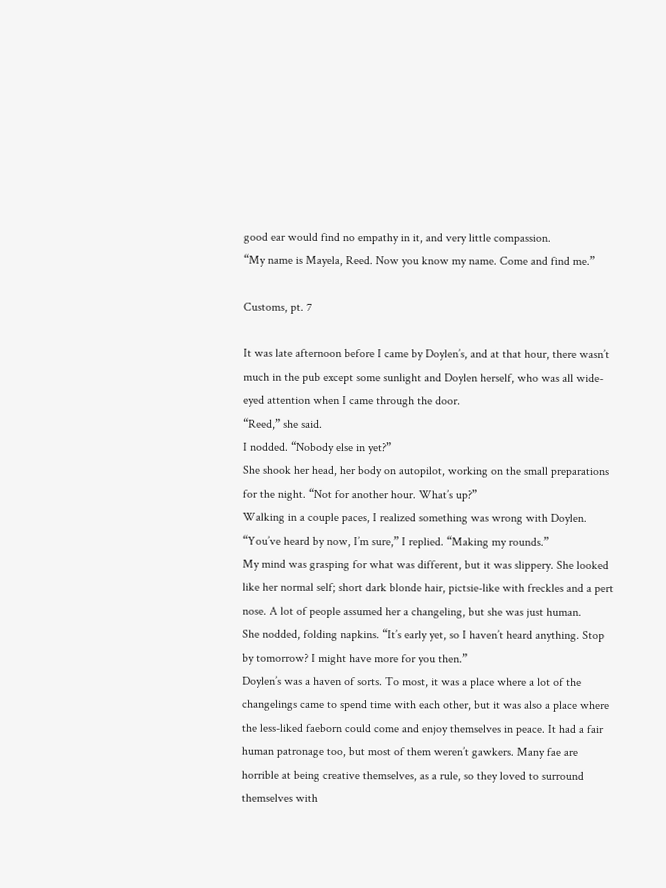good ear would find no empathy in it, and very little compassion.
“My name is Mayela, Reed. Now you know my name. Come and find me.”

Customs, pt. 7

It was late afternoon before I came by Doylen’s, and at that hour, there wasn’t much in the pub except some sunlight and Doylen herself, who was all wide-eyed attention when I came through the door.
“Reed,” she said.
I nodded. “Nobody else in yet?”
She shook her head, her body on autopilot, working on the small preparations for the night. “Not for another hour. What’s up?”
Walking in a couple paces, I realized something was wrong with Doylen.
“You’ve heard by now, I’m sure,” I replied. “Making my rounds.”
My mind was grasping for what was different, but it was slippery. She looked like her normal self; short dark blonde hair, pictsie-like with freckles and a pert nose. A lot of people assumed her a changeling, but she was just human.
She nodded, folding napkins. “It’s early yet, so I haven’t heard anything. Stop by tomorrow? I might have more for you then.”
Doylen’s was a haven of sorts. To most, it was a place where a lot of the changelings came to spend time with each other, but it was also a place where the less-liked faeborn could come and enjoy themselves in peace. It had a fair human patronage too, but most of them weren’t gawkers. Many fae are horrible at being creative themselves, as a rule, so they loved to surround themselves with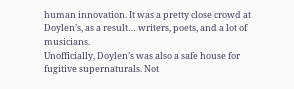human innovation. It was a pretty close crowd at Doylen’s, as a result… writers, poets, and a lot of musicians.
Unofficially, Doylen’s was also a safe house for fugitive supernaturals. Not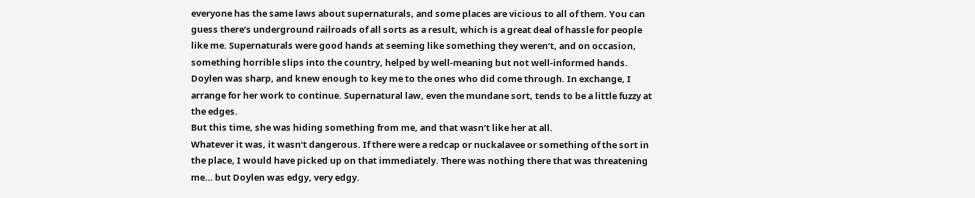everyone has the same laws about supernaturals, and some places are vicious to all of them. You can guess there’s underground railroads of all sorts as a result, which is a great deal of hassle for people like me. Supernaturals were good hands at seeming like something they weren’t, and on occasion, something horrible slips into the country, helped by well-meaning but not well-informed hands.
Doylen was sharp, and knew enough to key me to the ones who did come through. In exchange, I arrange for her work to continue. Supernatural law, even the mundane sort, tends to be a little fuzzy at the edges.
But this time, she was hiding something from me, and that wasn’t like her at all.
Whatever it was, it wasn’t dangerous. If there were a redcap or nuckalavee or something of the sort in the place, I would have picked up on that immediately. There was nothing there that was threatening me… but Doylen was edgy, very edgy.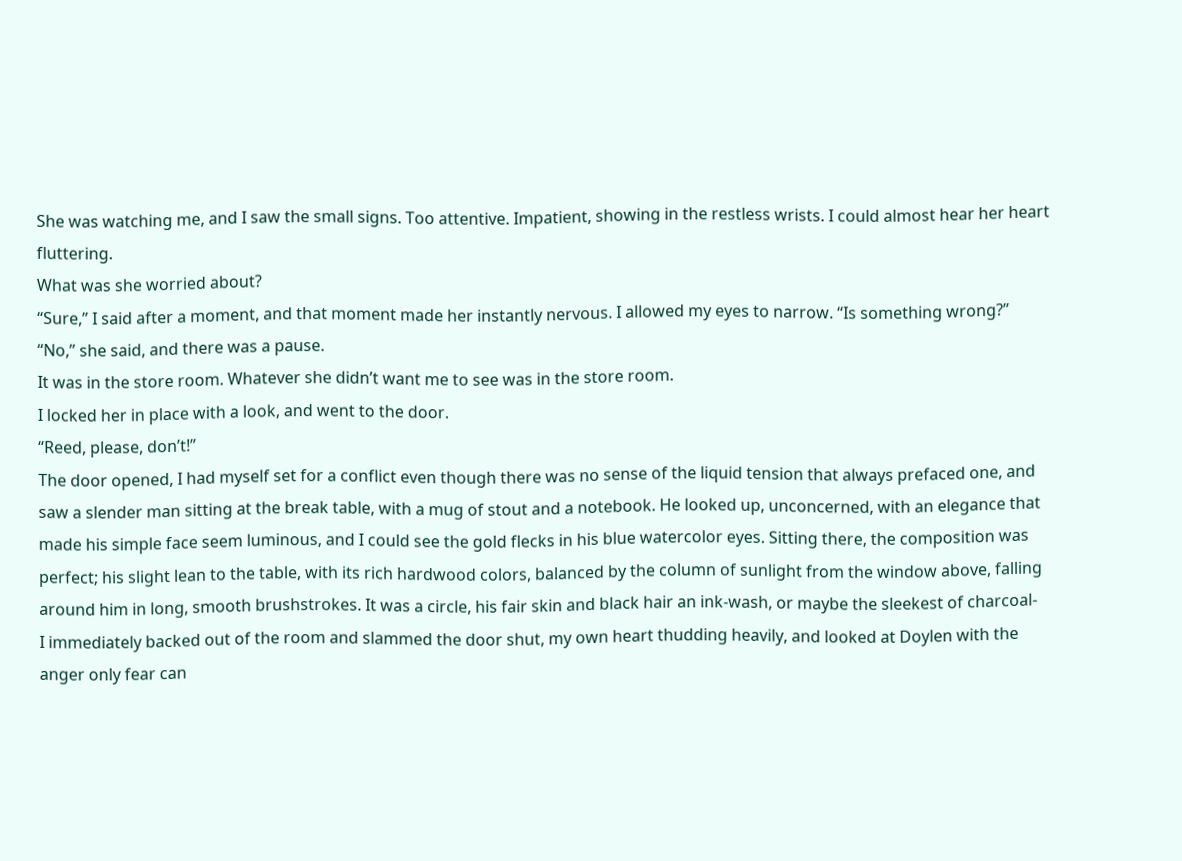She was watching me, and I saw the small signs. Too attentive. Impatient, showing in the restless wrists. I could almost hear her heart fluttering.
What was she worried about?
“Sure,” I said after a moment, and that moment made her instantly nervous. I allowed my eyes to narrow. “Is something wrong?”
“No,” she said, and there was a pause.
It was in the store room. Whatever she didn’t want me to see was in the store room.
I locked her in place with a look, and went to the door.
“Reed, please, don’t!”
The door opened, I had myself set for a conflict even though there was no sense of the liquid tension that always prefaced one, and saw a slender man sitting at the break table, with a mug of stout and a notebook. He looked up, unconcerned, with an elegance that made his simple face seem luminous, and I could see the gold flecks in his blue watercolor eyes. Sitting there, the composition was perfect; his slight lean to the table, with its rich hardwood colors, balanced by the column of sunlight from the window above, falling around him in long, smooth brushstrokes. It was a circle, his fair skin and black hair an ink-wash, or maybe the sleekest of charcoal-
I immediately backed out of the room and slammed the door shut, my own heart thudding heavily, and looked at Doylen with the anger only fear can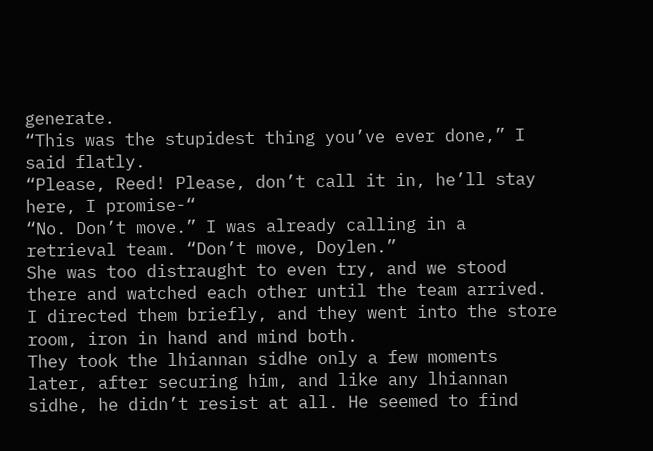generate.
“This was the stupidest thing you’ve ever done,” I said flatly.
“Please, Reed! Please, don’t call it in, he’ll stay here, I promise-“
“No. Don’t move.” I was already calling in a retrieval team. “Don’t move, Doylen.”
She was too distraught to even try, and we stood there and watched each other until the team arrived. I directed them briefly, and they went into the store room, iron in hand and mind both.
They took the lhiannan sidhe only a few moments later, after securing him, and like any lhiannan sidhe, he didn’t resist at all. He seemed to find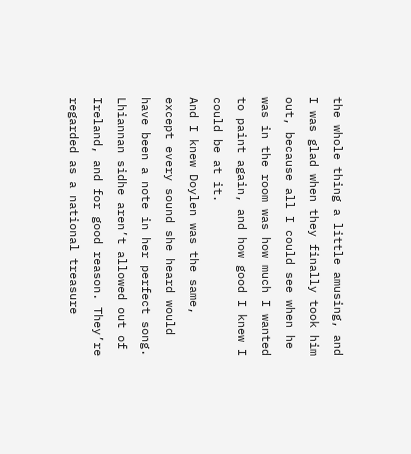the whole thing a little amusing, and I was glad when they finally took him out, because all I could see when he was in the room was how much I wanted to paint again, and how good I knew I could be at it.
And I knew Doylen was the same, except every sound she heard would have been a note in her perfect song.
Lhiannan sidhe aren’t allowed out of Ireland, and for good reason. They’re regarded as a national treasure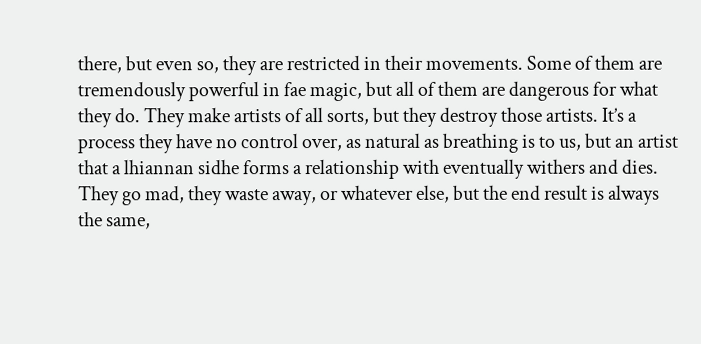there, but even so, they are restricted in their movements. Some of them are tremendously powerful in fae magic, but all of them are dangerous for what they do. They make artists of all sorts, but they destroy those artists. It’s a process they have no control over, as natural as breathing is to us, but an artist that a lhiannan sidhe forms a relationship with eventually withers and dies. They go mad, they waste away, or whatever else, but the end result is always the same,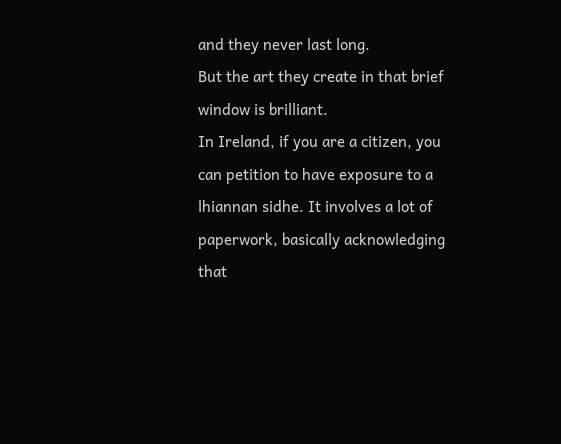and they never last long.
But the art they create in that brief window is brilliant.
In Ireland, if you are a citizen, you can petition to have exposure to a lhiannan sidhe. It involves a lot of paperwork, basically acknowledging that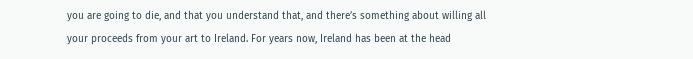you are going to die, and that you understand that, and there’s something about willing all your proceeds from your art to Ireland. For years now, Ireland has been at the head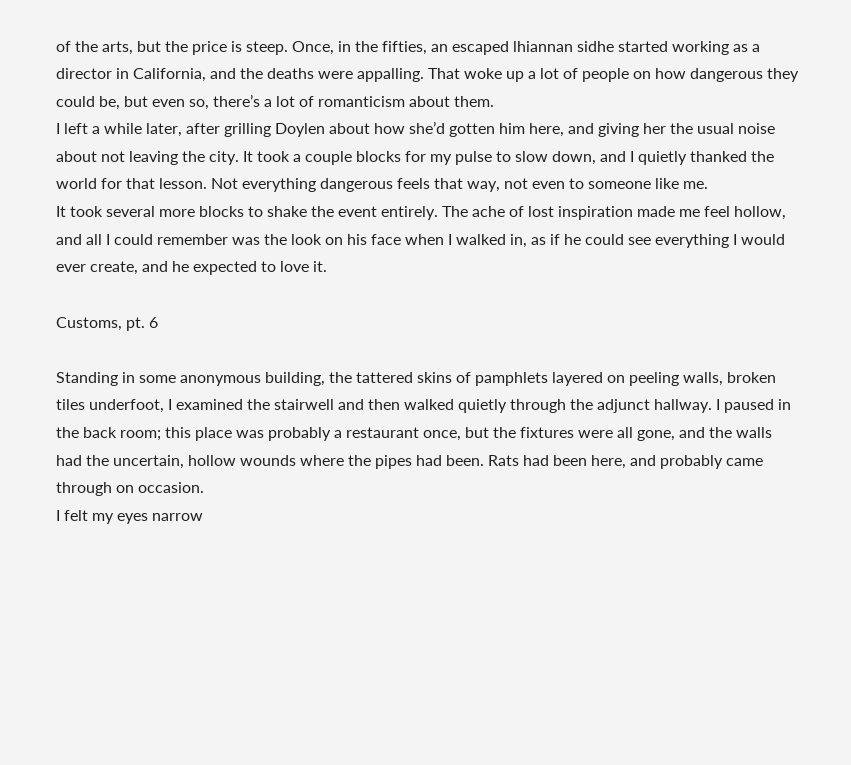of the arts, but the price is steep. Once, in the fifties, an escaped lhiannan sidhe started working as a director in California, and the deaths were appalling. That woke up a lot of people on how dangerous they could be, but even so, there’s a lot of romanticism about them.
I left a while later, after grilling Doylen about how she’d gotten him here, and giving her the usual noise about not leaving the city. It took a couple blocks for my pulse to slow down, and I quietly thanked the world for that lesson. Not everything dangerous feels that way, not even to someone like me.
It took several more blocks to shake the event entirely. The ache of lost inspiration made me feel hollow, and all I could remember was the look on his face when I walked in, as if he could see everything I would ever create, and he expected to love it.

Customs, pt. 6

Standing in some anonymous building, the tattered skins of pamphlets layered on peeling walls, broken tiles underfoot, I examined the stairwell and then walked quietly through the adjunct hallway. I paused in the back room; this place was probably a restaurant once, but the fixtures were all gone, and the walls had the uncertain, hollow wounds where the pipes had been. Rats had been here, and probably came through on occasion.
I felt my eyes narrow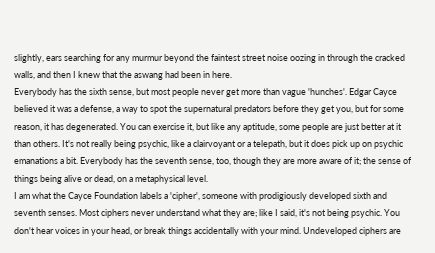slightly, ears searching for any murmur beyond the faintest street noise oozing in through the cracked walls, and then I knew that the aswang had been in here.
Everybody has the sixth sense, but most people never get more than vague 'hunches'. Edgar Cayce believed it was a defense, a way to spot the supernatural predators before they get you, but for some reason, it has degenerated. You can exercise it, but like any aptitude, some people are just better at it than others. It's not really being psychic, like a clairvoyant or a telepath, but it does pick up on psychic emanations a bit. Everybody has the seventh sense, too, though they are more aware of it; the sense of things being alive or dead, on a metaphysical level.
I am what the Cayce Foundation labels a 'cipher', someone with prodigiously developed sixth and seventh senses. Most ciphers never understand what they are; like I said, it's not being psychic. You don't hear voices in your head, or break things accidentally with your mind. Undeveloped ciphers are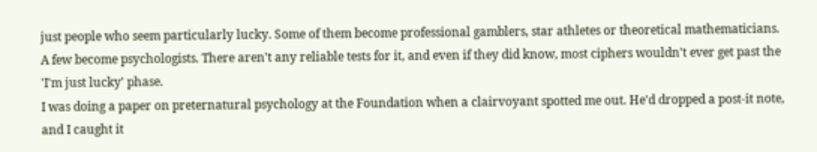just people who seem particularly lucky. Some of them become professional gamblers, star athletes or theoretical mathematicians. A few become psychologists. There aren't any reliable tests for it, and even if they did know, most ciphers wouldn't ever get past the 'I'm just lucky' phase.
I was doing a paper on preternatural psychology at the Foundation when a clairvoyant spotted me out. He'd dropped a post-it note, and I caught it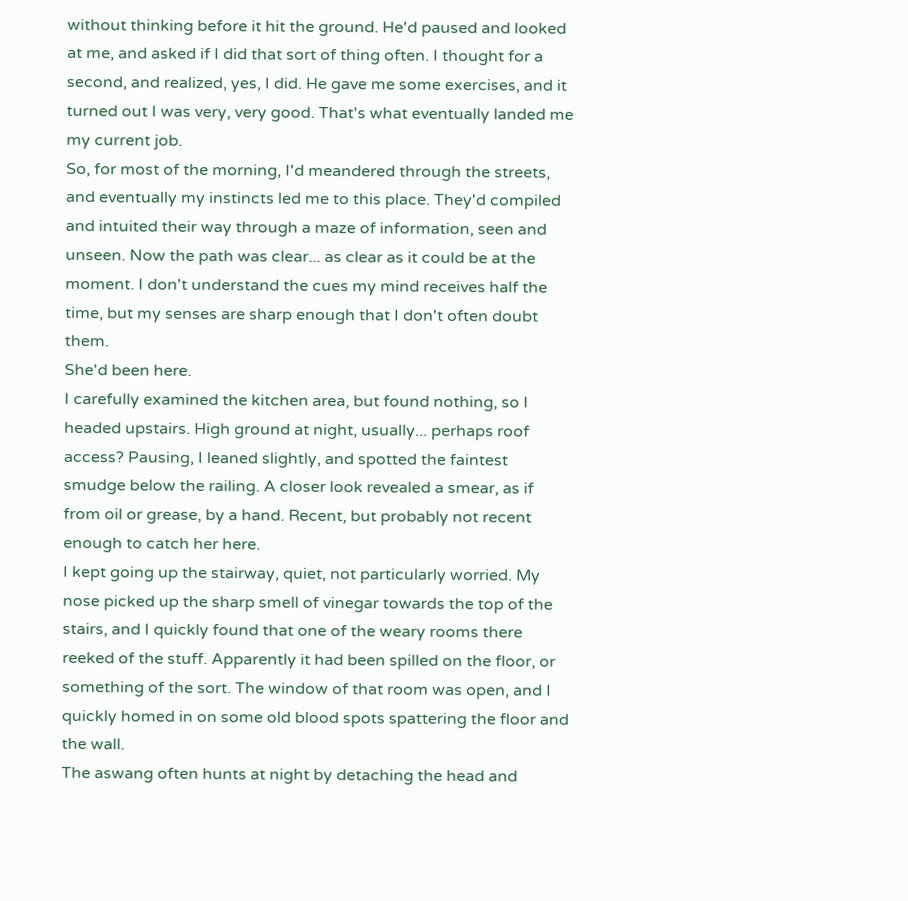without thinking before it hit the ground. He'd paused and looked at me, and asked if I did that sort of thing often. I thought for a second, and realized, yes, I did. He gave me some exercises, and it turned out I was very, very good. That's what eventually landed me my current job.
So, for most of the morning, I'd meandered through the streets, and eventually my instincts led me to this place. They'd compiled and intuited their way through a maze of information, seen and unseen. Now the path was clear... as clear as it could be at the moment. I don't understand the cues my mind receives half the time, but my senses are sharp enough that I don't often doubt them.
She'd been here.
I carefully examined the kitchen area, but found nothing, so I headed upstairs. High ground at night, usually... perhaps roof access? Pausing, I leaned slightly, and spotted the faintest smudge below the railing. A closer look revealed a smear, as if from oil or grease, by a hand. Recent, but probably not recent enough to catch her here.
I kept going up the stairway, quiet, not particularly worried. My nose picked up the sharp smell of vinegar towards the top of the stairs, and I quickly found that one of the weary rooms there reeked of the stuff. Apparently it had been spilled on the floor, or something of the sort. The window of that room was open, and I quickly homed in on some old blood spots spattering the floor and the wall.
The aswang often hunts at night by detaching the head and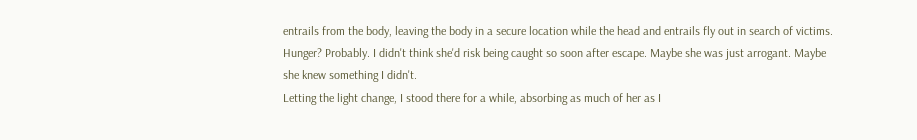entrails from the body, leaving the body in a secure location while the head and entrails fly out in search of victims.
Hunger? Probably. I didn't think she'd risk being caught so soon after escape. Maybe she was just arrogant. Maybe she knew something I didn't.
Letting the light change, I stood there for a while, absorbing as much of her as I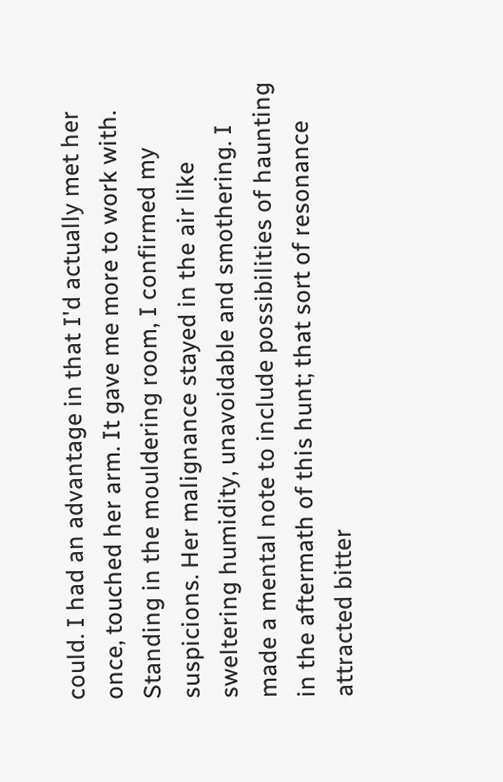could. I had an advantage in that I'd actually met her once, touched her arm. It gave me more to work with. Standing in the mouldering room, I confirmed my suspicions. Her malignance stayed in the air like sweltering humidity, unavoidable and smothering. I made a mental note to include possibilities of haunting in the aftermath of this hunt; that sort of resonance attracted bitter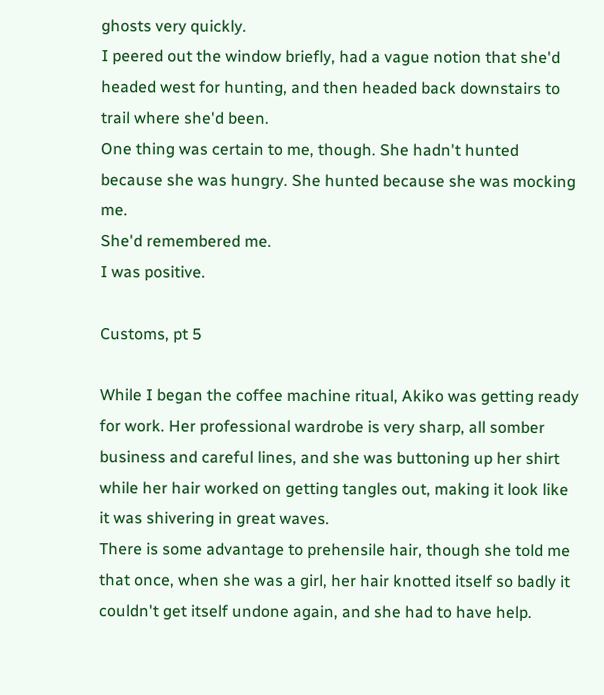ghosts very quickly.
I peered out the window briefly, had a vague notion that she'd headed west for hunting, and then headed back downstairs to trail where she'd been.
One thing was certain to me, though. She hadn't hunted because she was hungry. She hunted because she was mocking me.
She'd remembered me.
I was positive.

Customs, pt 5

While I began the coffee machine ritual, Akiko was getting ready for work. Her professional wardrobe is very sharp, all somber business and careful lines, and she was buttoning up her shirt while her hair worked on getting tangles out, making it look like it was shivering in great waves.
There is some advantage to prehensile hair, though she told me that once, when she was a girl, her hair knotted itself so badly it couldn't get itself undone again, and she had to have help.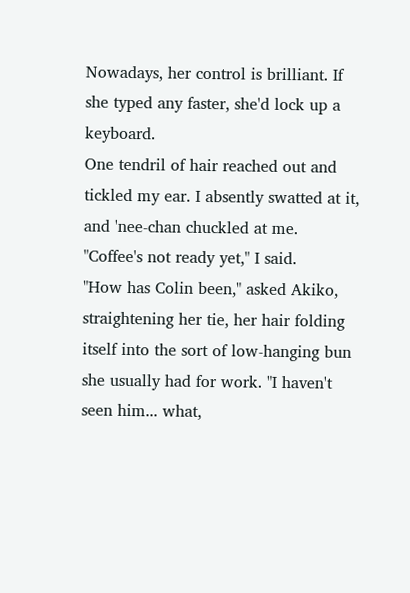Nowadays, her control is brilliant. If she typed any faster, she'd lock up a keyboard.
One tendril of hair reached out and tickled my ear. I absently swatted at it, and 'nee-chan chuckled at me.
"Coffee's not ready yet," I said.
"How has Colin been," asked Akiko, straightening her tie, her hair folding itself into the sort of low-hanging bun she usually had for work. "I haven't seen him... what,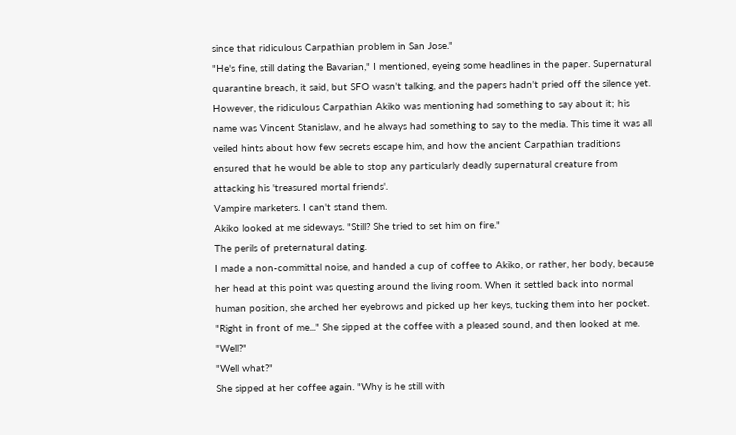since that ridiculous Carpathian problem in San Jose."
"He's fine, still dating the Bavarian," I mentioned, eyeing some headlines in the paper. Supernatural quarantine breach, it said, but SFO wasn't talking, and the papers hadn't pried off the silence yet. However, the ridiculous Carpathian Akiko was mentioning had something to say about it; his name was Vincent Stanislaw, and he always had something to say to the media. This time it was all veiled hints about how few secrets escape him, and how the ancient Carpathian traditions ensured that he would be able to stop any particularly deadly supernatural creature from attacking his 'treasured mortal friends'.
Vampire marketers. I can't stand them.
Akiko looked at me sideways. "Still? She tried to set him on fire."
The perils of preternatural dating.
I made a non-committal noise, and handed a cup of coffee to Akiko, or rather, her body, because her head at this point was questing around the living room. When it settled back into normal human position, she arched her eyebrows and picked up her keys, tucking them into her pocket. "Right in front of me..." She sipped at the coffee with a pleased sound, and then looked at me. "Well?"
"Well what?"
She sipped at her coffee again. "Why is he still with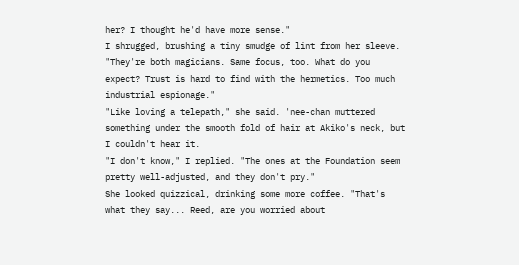her? I thought he'd have more sense."
I shrugged, brushing a tiny smudge of lint from her sleeve. "They're both magicians. Same focus, too. What do you expect? Trust is hard to find with the hermetics. Too much industrial espionage."
"Like loving a telepath," she said. 'nee-chan muttered something under the smooth fold of hair at Akiko's neck, but I couldn't hear it.
"I don't know," I replied. "The ones at the Foundation seem pretty well-adjusted, and they don't pry."
She looked quizzical, drinking some more coffee. "That's what they say... Reed, are you worried about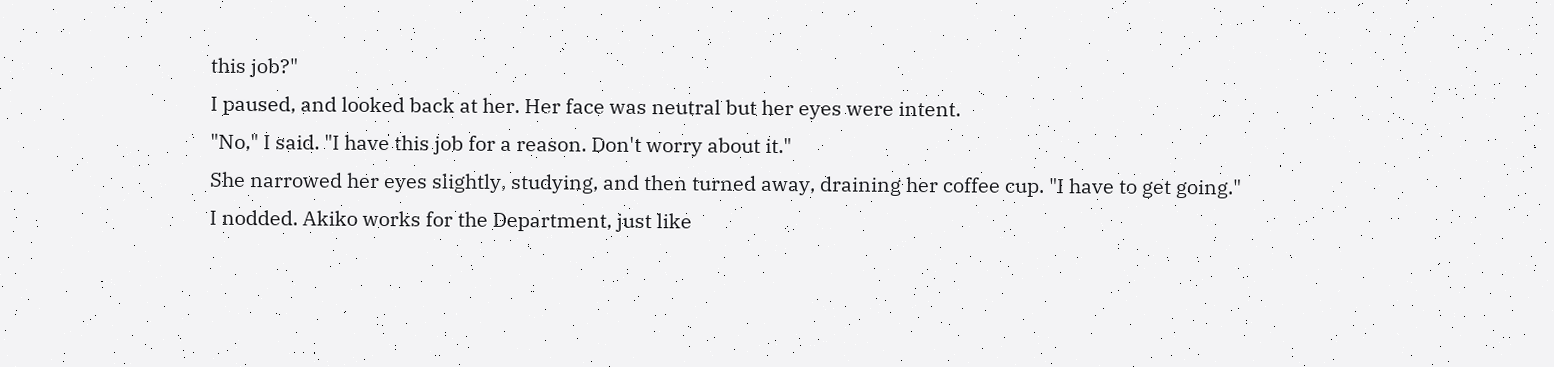this job?"
I paused, and looked back at her. Her face was neutral but her eyes were intent.
"No," I said. "I have this job for a reason. Don't worry about it."
She narrowed her eyes slightly, studying, and then turned away, draining her coffee cup. "I have to get going."
I nodded. Akiko works for the Department, just like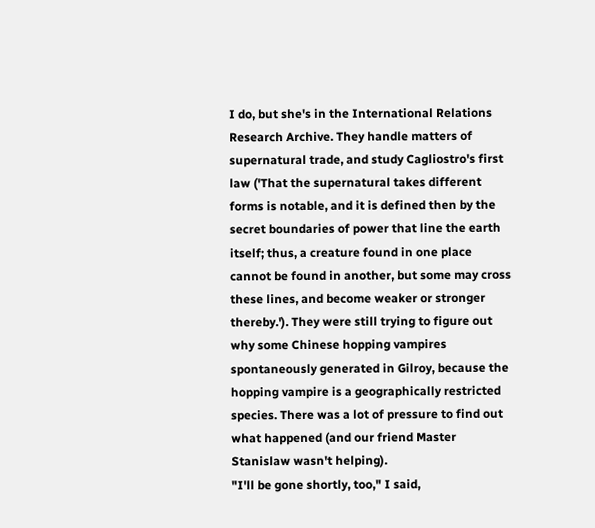I do, but she's in the International Relations Research Archive. They handle matters of supernatural trade, and study Cagliostro's first law ('That the supernatural takes different forms is notable, and it is defined then by the secret boundaries of power that line the earth itself; thus, a creature found in one place cannot be found in another, but some may cross these lines, and become weaker or stronger thereby.'). They were still trying to figure out why some Chinese hopping vampires spontaneously generated in Gilroy, because the hopping vampire is a geographically restricted species. There was a lot of pressure to find out what happened (and our friend Master Stanislaw wasn't helping).
"I'll be gone shortly, too," I said,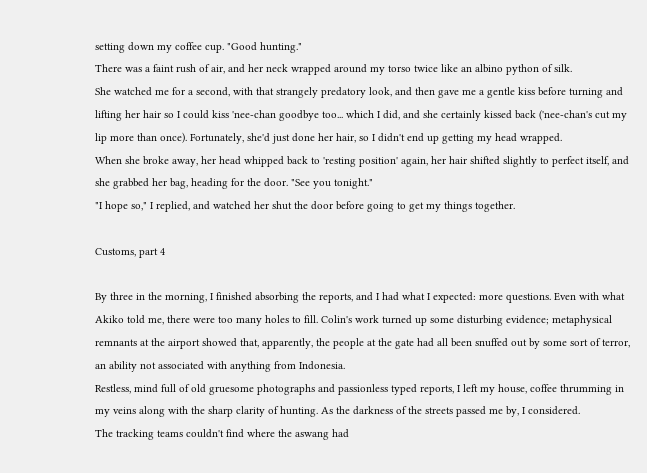setting down my coffee cup. "Good hunting."
There was a faint rush of air, and her neck wrapped around my torso twice like an albino python of silk.
She watched me for a second, with that strangely predatory look, and then gave me a gentle kiss before turning and lifting her hair so I could kiss 'nee-chan goodbye too... which I did, and she certainly kissed back ('nee-chan's cut my lip more than once). Fortunately, she'd just done her hair, so I didn't end up getting my head wrapped.
When she broke away, her head whipped back to 'resting position' again, her hair shifted slightly to perfect itself, and she grabbed her bag, heading for the door. "See you tonight."
"I hope so," I replied, and watched her shut the door before going to get my things together.

Customs, part 4

By three in the morning, I finished absorbing the reports, and I had what I expected: more questions. Even with what Akiko told me, there were too many holes to fill. Colin's work turned up some disturbing evidence; metaphysical remnants at the airport showed that, apparently, the people at the gate had all been snuffed out by some sort of terror, an ability not associated with anything from Indonesia.
Restless, mind full of old gruesome photographs and passionless typed reports, I left my house, coffee thrumming in my veins along with the sharp clarity of hunting. As the darkness of the streets passed me by, I considered.
The tracking teams couldn't find where the aswang had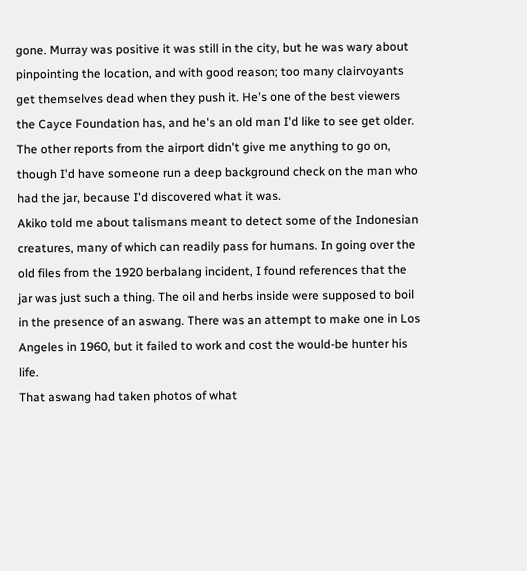gone. Murray was positive it was still in the city, but he was wary about pinpointing the location, and with good reason; too many clairvoyants get themselves dead when they push it. He's one of the best viewers the Cayce Foundation has, and he's an old man I'd like to see get older.
The other reports from the airport didn't give me anything to go on, though I'd have someone run a deep background check on the man who had the jar, because I'd discovered what it was.
Akiko told me about talismans meant to detect some of the Indonesian creatures, many of which can readily pass for humans. In going over the old files from the 1920 berbalang incident, I found references that the jar was just such a thing. The oil and herbs inside were supposed to boil in the presence of an aswang. There was an attempt to make one in Los Angeles in 1960, but it failed to work and cost the would-be hunter his life.
That aswang had taken photos of what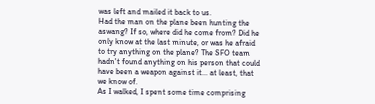was left and mailed it back to us.
Had the man on the plane been hunting the aswang? If so, where did he come from? Did he only know at the last minute, or was he afraid to try anything on the plane? The SFO team hadn't found anything on his person that could have been a weapon against it... at least, that we know of.
As I walked, I spent some time comprising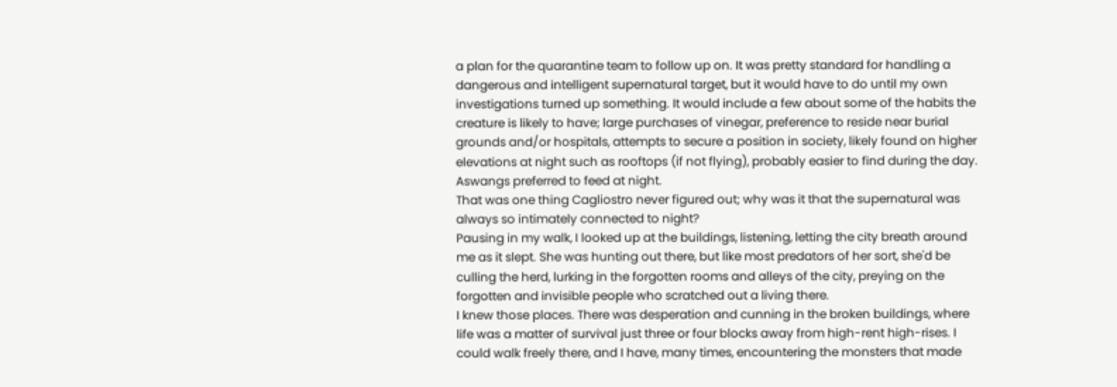a plan for the quarantine team to follow up on. It was pretty standard for handling a dangerous and intelligent supernatural target, but it would have to do until my own investigations turned up something. It would include a few about some of the habits the creature is likely to have; large purchases of vinegar, preference to reside near burial grounds and/or hospitals, attempts to secure a position in society, likely found on higher elevations at night such as rooftops (if not flying), probably easier to find during the day.
Aswangs preferred to feed at night.
That was one thing Cagliostro never figured out; why was it that the supernatural was always so intimately connected to night?
Pausing in my walk, I looked up at the buildings, listening, letting the city breath around me as it slept. She was hunting out there, but like most predators of her sort, she'd be culling the herd, lurking in the forgotten rooms and alleys of the city, preying on the forgotten and invisible people who scratched out a living there.
I knew those places. There was desperation and cunning in the broken buildings, where life was a matter of survival just three or four blocks away from high-rent high-rises. I could walk freely there, and I have, many times, encountering the monsters that made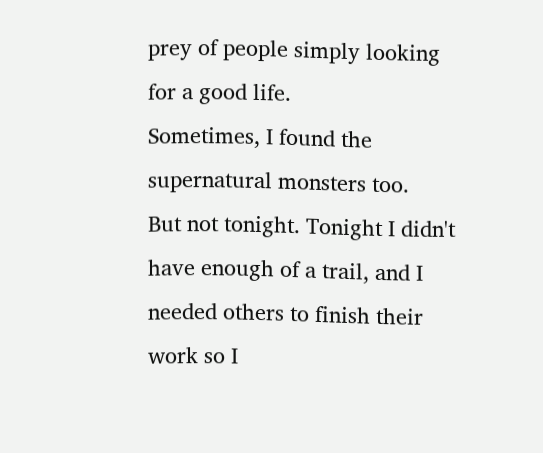prey of people simply looking for a good life.
Sometimes, I found the supernatural monsters too.
But not tonight. Tonight I didn't have enough of a trail, and I needed others to finish their work so I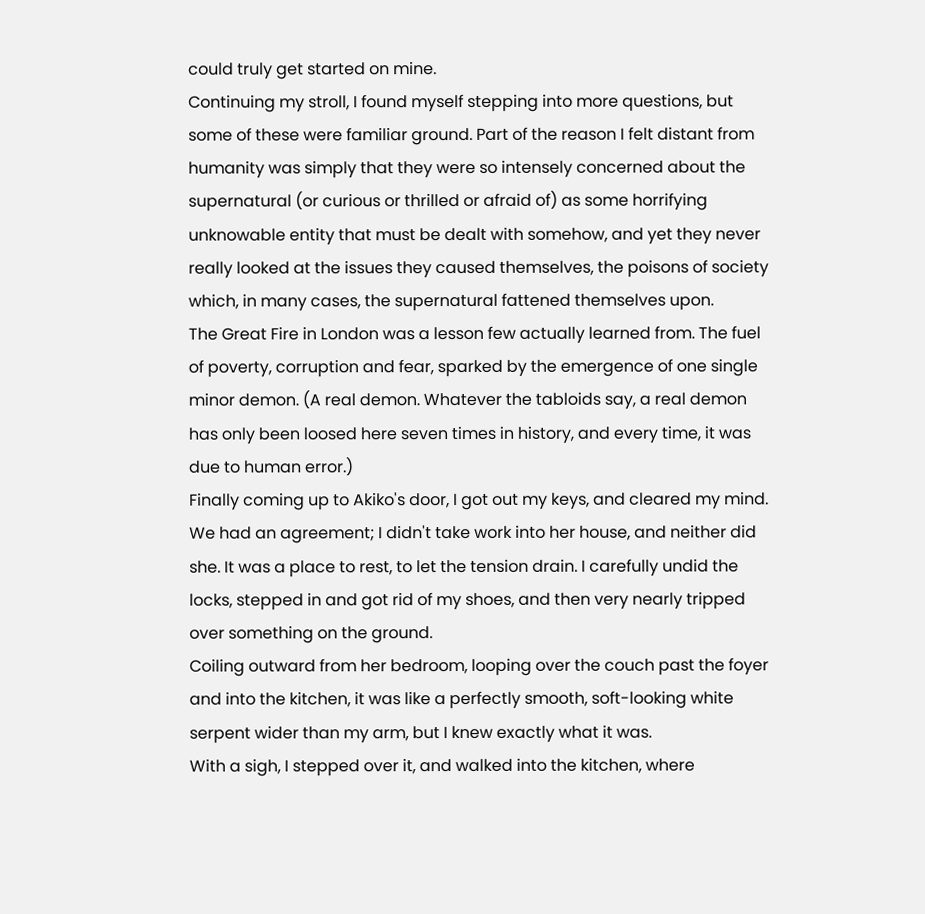could truly get started on mine.
Continuing my stroll, I found myself stepping into more questions, but some of these were familiar ground. Part of the reason I felt distant from humanity was simply that they were so intensely concerned about the supernatural (or curious or thrilled or afraid of) as some horrifying unknowable entity that must be dealt with somehow, and yet they never really looked at the issues they caused themselves, the poisons of society which, in many cases, the supernatural fattened themselves upon.
The Great Fire in London was a lesson few actually learned from. The fuel of poverty, corruption and fear, sparked by the emergence of one single minor demon. (A real demon. Whatever the tabloids say, a real demon has only been loosed here seven times in history, and every time, it was due to human error.)
Finally coming up to Akiko's door, I got out my keys, and cleared my mind. We had an agreement; I didn't take work into her house, and neither did she. It was a place to rest, to let the tension drain. I carefully undid the locks, stepped in and got rid of my shoes, and then very nearly tripped over something on the ground.
Coiling outward from her bedroom, looping over the couch past the foyer and into the kitchen, it was like a perfectly smooth, soft-looking white serpent wider than my arm, but I knew exactly what it was.
With a sigh, I stepped over it, and walked into the kitchen, where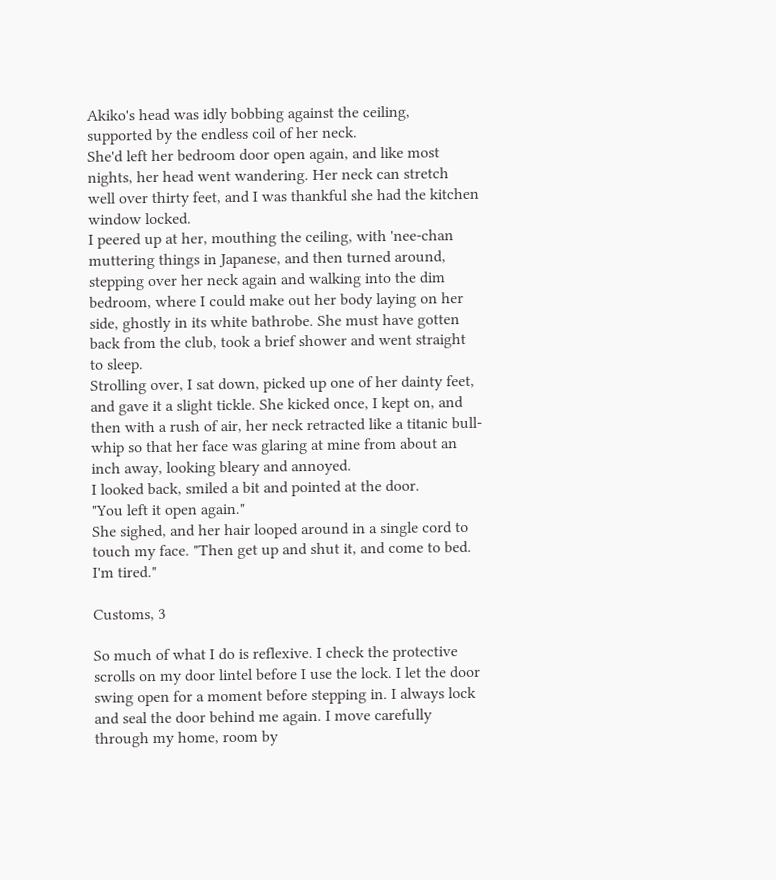Akiko's head was idly bobbing against the ceiling, supported by the endless coil of her neck.
She'd left her bedroom door open again, and like most nights, her head went wandering. Her neck can stretch well over thirty feet, and I was thankful she had the kitchen window locked.
I peered up at her, mouthing the ceiling, with 'nee-chan muttering things in Japanese, and then turned around, stepping over her neck again and walking into the dim bedroom, where I could make out her body laying on her side, ghostly in its white bathrobe. She must have gotten back from the club, took a brief shower and went straight to sleep.
Strolling over, I sat down, picked up one of her dainty feet, and gave it a slight tickle. She kicked once, I kept on, and then with a rush of air, her neck retracted like a titanic bull-whip so that her face was glaring at mine from about an inch away, looking bleary and annoyed.
I looked back, smiled a bit and pointed at the door.
"You left it open again."
She sighed, and her hair looped around in a single cord to touch my face. "Then get up and shut it, and come to bed. I'm tired."

Customs, 3

So much of what I do is reflexive. I check the protective scrolls on my door lintel before I use the lock. I let the door swing open for a moment before stepping in. I always lock and seal the door behind me again. I move carefully through my home, room by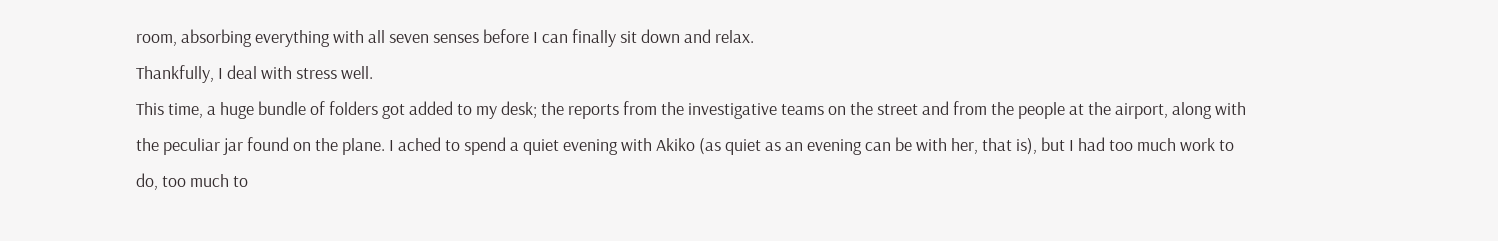room, absorbing everything with all seven senses before I can finally sit down and relax.
Thankfully, I deal with stress well.
This time, a huge bundle of folders got added to my desk; the reports from the investigative teams on the street and from the people at the airport, along with the peculiar jar found on the plane. I ached to spend a quiet evening with Akiko (as quiet as an evening can be with her, that is), but I had too much work to do, too much to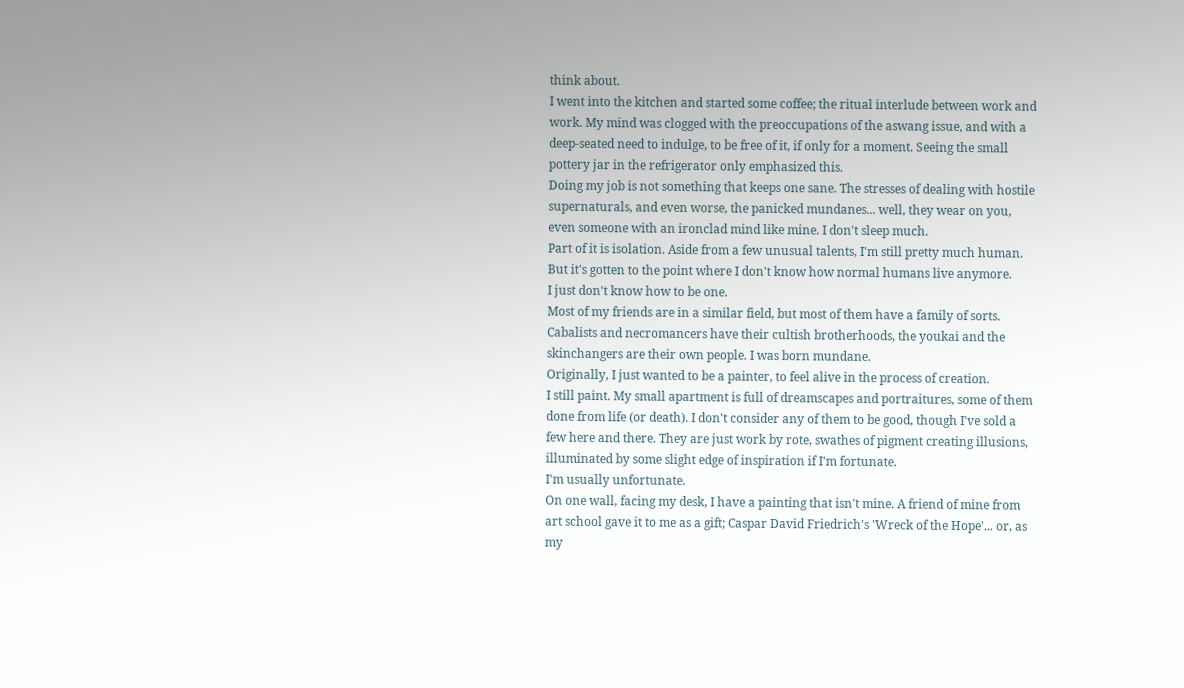think about.
I went into the kitchen and started some coffee; the ritual interlude between work and work. My mind was clogged with the preoccupations of the aswang issue, and with a deep-seated need to indulge, to be free of it, if only for a moment. Seeing the small pottery jar in the refrigerator only emphasized this.
Doing my job is not something that keeps one sane. The stresses of dealing with hostile supernaturals, and even worse, the panicked mundanes... well, they wear on you, even someone with an ironclad mind like mine. I don't sleep much.
Part of it is isolation. Aside from a few unusual talents, I'm still pretty much human. But it's gotten to the point where I don't know how normal humans live anymore.
I just don't know how to be one.
Most of my friends are in a similar field, but most of them have a family of sorts. Cabalists and necromancers have their cultish brotherhoods, the youkai and the skinchangers are their own people. I was born mundane.
Originally, I just wanted to be a painter, to feel alive in the process of creation.
I still paint. My small apartment is full of dreamscapes and portraitures, some of them done from life (or death). I don't consider any of them to be good, though I've sold a few here and there. They are just work by rote, swathes of pigment creating illusions, illuminated by some slight edge of inspiration if I'm fortunate.
I'm usually unfortunate.
On one wall, facing my desk, I have a painting that isn't mine. A friend of mine from art school gave it to me as a gift; Caspar David Friedrich's 'Wreck of the Hope'... or, as my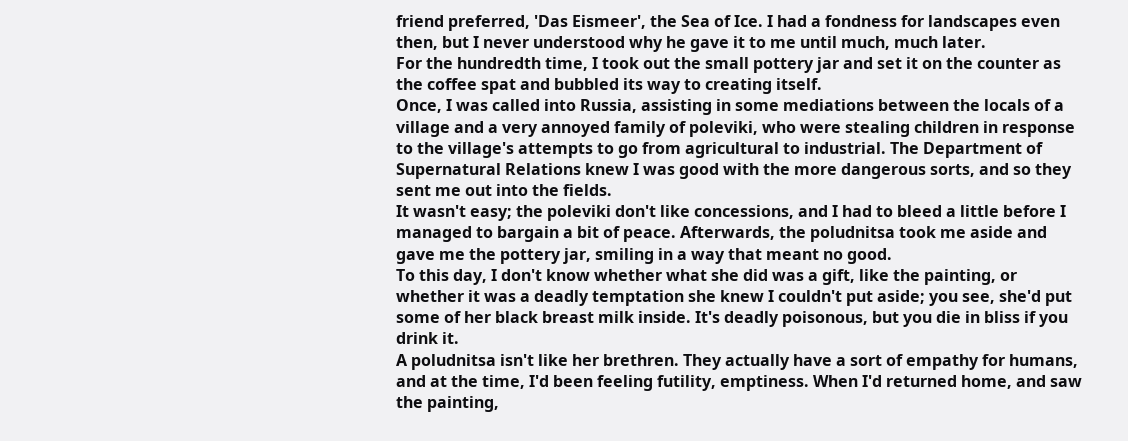friend preferred, 'Das Eismeer', the Sea of Ice. I had a fondness for landscapes even then, but I never understood why he gave it to me until much, much later.
For the hundredth time, I took out the small pottery jar and set it on the counter as the coffee spat and bubbled its way to creating itself.
Once, I was called into Russia, assisting in some mediations between the locals of a village and a very annoyed family of poleviki, who were stealing children in response to the village's attempts to go from agricultural to industrial. The Department of Supernatural Relations knew I was good with the more dangerous sorts, and so they sent me out into the fields.
It wasn't easy; the poleviki don't like concessions, and I had to bleed a little before I managed to bargain a bit of peace. Afterwards, the poludnitsa took me aside and gave me the pottery jar, smiling in a way that meant no good.
To this day, I don't know whether what she did was a gift, like the painting, or whether it was a deadly temptation she knew I couldn't put aside; you see, she'd put some of her black breast milk inside. It's deadly poisonous, but you die in bliss if you drink it.
A poludnitsa isn't like her brethren. They actually have a sort of empathy for humans, and at the time, I'd been feeling futility, emptiness. When I'd returned home, and saw the painting,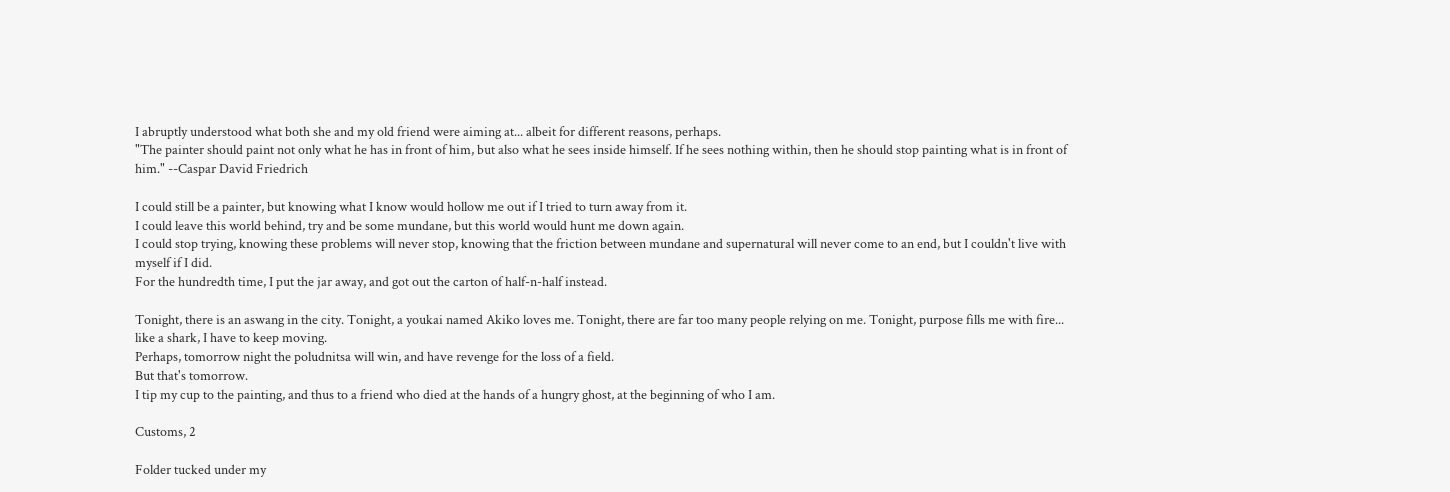I abruptly understood what both she and my old friend were aiming at... albeit for different reasons, perhaps.
"The painter should paint not only what he has in front of him, but also what he sees inside himself. If he sees nothing within, then he should stop painting what is in front of him." --Caspar David Friedrich

I could still be a painter, but knowing what I know would hollow me out if I tried to turn away from it.
I could leave this world behind, try and be some mundane, but this world would hunt me down again.
I could stop trying, knowing these problems will never stop, knowing that the friction between mundane and supernatural will never come to an end, but I couldn't live with myself if I did.
For the hundredth time, I put the jar away, and got out the carton of half-n-half instead.

Tonight, there is an aswang in the city. Tonight, a youkai named Akiko loves me. Tonight, there are far too many people relying on me. Tonight, purpose fills me with fire... like a shark, I have to keep moving.
Perhaps, tomorrow night the poludnitsa will win, and have revenge for the loss of a field.
But that's tomorrow.
I tip my cup to the painting, and thus to a friend who died at the hands of a hungry ghost, at the beginning of who I am.

Customs, 2

Folder tucked under my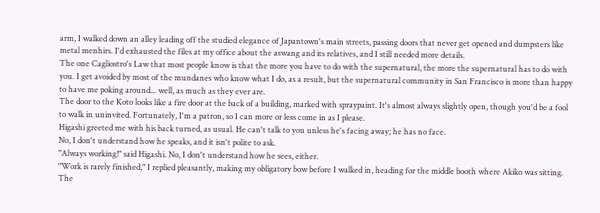arm, I walked down an alley leading off the studied elegance of Japantown's main streets, passing doors that never get opened and dumpsters like metal menhirs. I'd exhausted the files at my office about the aswang and its relatives, and I still needed more details.
The one Cagliostro's Law that most people know is that the more you have to do with the supernatural, the more the supernatural has to do with you. I get avoided by most of the mundanes who know what I do, as a result, but the supernatural community in San Francisco is more than happy to have me poking around... well, as much as they ever are.
The door to the Koto looks like a fire door at the back of a building, marked with spraypaint. It's almost always slightly open, though you'd be a fool to walk in uninvited. Fortunately, I'm a patron, so I can more or less come in as I please.
Higashi greeted me with his back turned, as usual. He can't talk to you unless he's facing away; he has no face.
No, I don't understand how he speaks, and it isn't polite to ask.
"Always working!" said Higashi. No, I don't understand how he sees, either.
"Work is rarely finished," I replied pleasantly, making my obligatory bow before I walked in, heading for the middle booth where Akiko was sitting.
The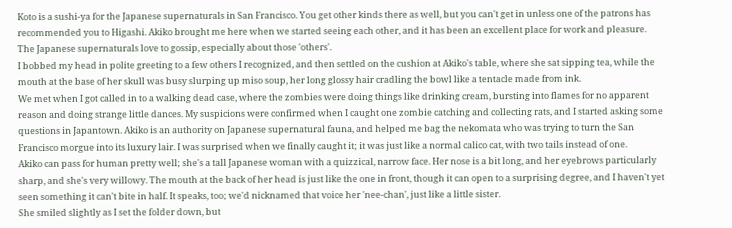Koto is a sushi-ya for the Japanese supernaturals in San Francisco. You get other kinds there as well, but you can't get in unless one of the patrons has recommended you to Higashi. Akiko brought me here when we started seeing each other, and it has been an excellent place for work and pleasure. The Japanese supernaturals love to gossip, especially about those 'others'.
I bobbed my head in polite greeting to a few others I recognized, and then settled on the cushion at Akiko's table, where she sat sipping tea, while the mouth at the base of her skull was busy slurping up miso soup, her long glossy hair cradling the bowl like a tentacle made from ink.
We met when I got called in to a walking dead case, where the zombies were doing things like drinking cream, bursting into flames for no apparent reason and doing strange little dances. My suspicions were confirmed when I caught one zombie catching and collecting rats, and I started asking some questions in Japantown. Akiko is an authority on Japanese supernatural fauna, and helped me bag the nekomata who was trying to turn the San Francisco morgue into its luxury lair. I was surprised when we finally caught it; it was just like a normal calico cat, with two tails instead of one.
Akiko can pass for human pretty well; she's a tall Japanese woman with a quizzical, narrow face. Her nose is a bit long, and her eyebrows particularly sharp, and she's very willowy. The mouth at the back of her head is just like the one in front, though it can open to a surprising degree, and I haven't yet seen something it can't bite in half. It speaks, too; we'd nicknamed that voice her 'nee-chan', just like a little sister.
She smiled slightly as I set the folder down, but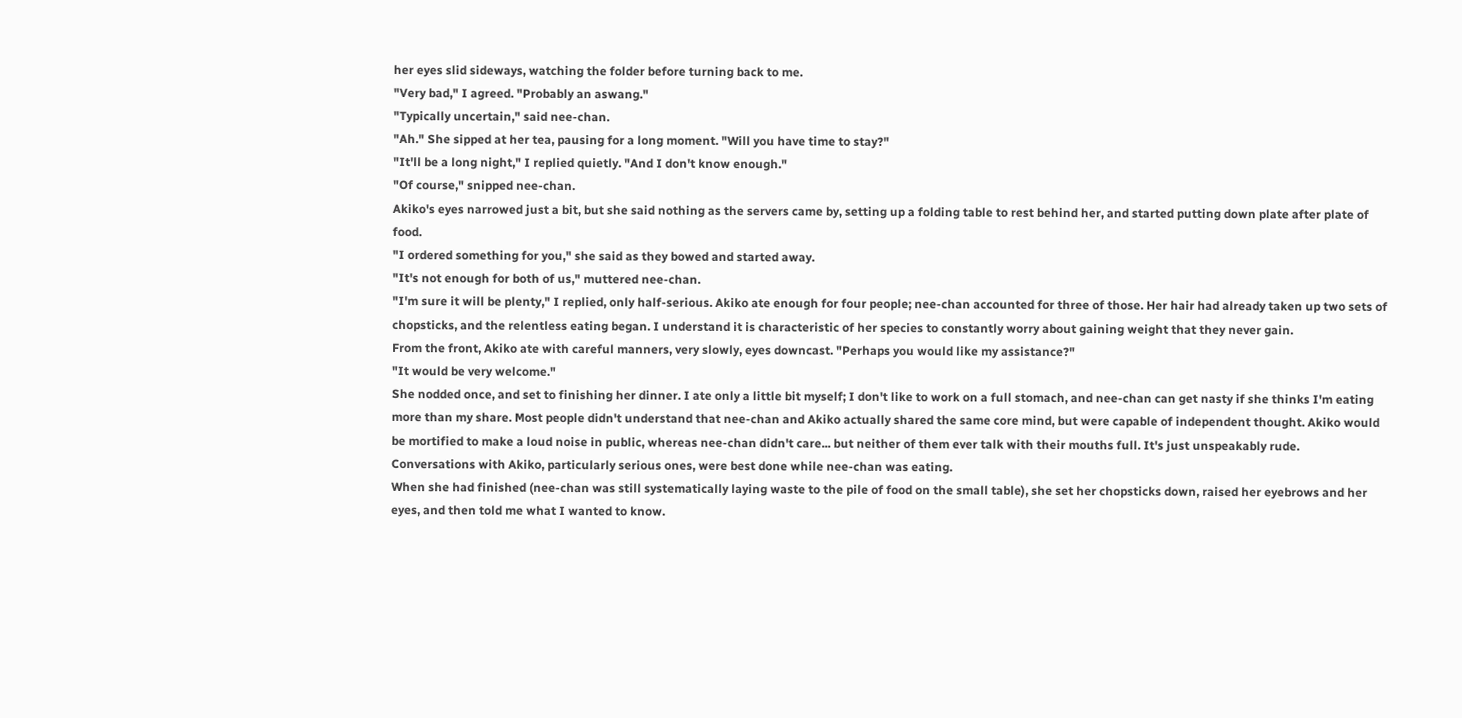her eyes slid sideways, watching the folder before turning back to me.
"Very bad," I agreed. "Probably an aswang."
"Typically uncertain," said nee-chan.
"Ah." She sipped at her tea, pausing for a long moment. "Will you have time to stay?"
"It'll be a long night," I replied quietly. "And I don't know enough."
"Of course," snipped nee-chan.
Akiko's eyes narrowed just a bit, but she said nothing as the servers came by, setting up a folding table to rest behind her, and started putting down plate after plate of food.
"I ordered something for you," she said as they bowed and started away.
"It's not enough for both of us," muttered nee-chan.
"I'm sure it will be plenty," I replied, only half-serious. Akiko ate enough for four people; nee-chan accounted for three of those. Her hair had already taken up two sets of chopsticks, and the relentless eating began. I understand it is characteristic of her species to constantly worry about gaining weight that they never gain.
From the front, Akiko ate with careful manners, very slowly, eyes downcast. "Perhaps you would like my assistance?"
"It would be very welcome."
She nodded once, and set to finishing her dinner. I ate only a little bit myself; I don't like to work on a full stomach, and nee-chan can get nasty if she thinks I'm eating more than my share. Most people didn't understand that nee-chan and Akiko actually shared the same core mind, but were capable of independent thought. Akiko would be mortified to make a loud noise in public, whereas nee-chan didn't care... but neither of them ever talk with their mouths full. It's just unspeakably rude.
Conversations with Akiko, particularly serious ones, were best done while nee-chan was eating.
When she had finished (nee-chan was still systematically laying waste to the pile of food on the small table), she set her chopsticks down, raised her eyebrows and her eyes, and then told me what I wanted to know.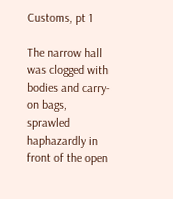Customs, pt 1

The narrow hall was clogged with bodies and carry-on bags, sprawled haphazardly in front of the open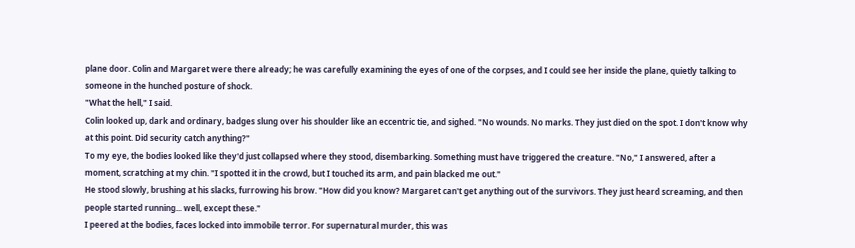plane door. Colin and Margaret were there already; he was carefully examining the eyes of one of the corpses, and I could see her inside the plane, quietly talking to someone in the hunched posture of shock.
"What the hell," I said.
Colin looked up, dark and ordinary, badges slung over his shoulder like an eccentric tie, and sighed. "No wounds. No marks. They just died on the spot. I don't know why at this point. Did security catch anything?"
To my eye, the bodies looked like they'd just collapsed where they stood, disembarking. Something must have triggered the creature. "No," I answered, after a moment, scratching at my chin. "I spotted it in the crowd, but I touched its arm, and pain blacked me out."
He stood slowly, brushing at his slacks, furrowing his brow. "How did you know? Margaret can't get anything out of the survivors. They just heard screaming, and then people started running... well, except these."
I peered at the bodies, faces locked into immobile terror. For supernatural murder, this was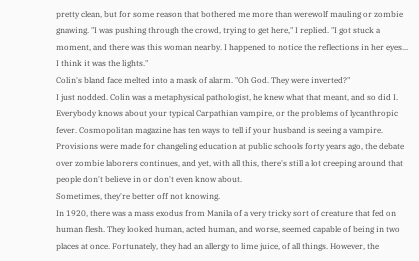pretty clean, but for some reason that bothered me more than werewolf mauling or zombie gnawing. "I was pushing through the crowd, trying to get here," I replied. "I got stuck a moment, and there was this woman nearby. I happened to notice the reflections in her eyes... I think it was the lights."
Colin's bland face melted into a mask of alarm. "Oh God. They were inverted?"
I just nodded. Colin was a metaphysical pathologist, he knew what that meant, and so did I.
Everybody knows about your typical Carpathian vampire, or the problems of lycanthropic fever. Cosmopolitan magazine has ten ways to tell if your husband is seeing a vampire. Provisions were made for changeling education at public schools forty years ago, the debate over zombie laborers continues, and yet, with all this, there's still a lot creeping around that people don't believe in or don't even know about.
Sometimes, they're better off not knowing.
In 1920, there was a mass exodus from Manila of a very tricky sort of creature that fed on human flesh. They looked human, acted human, and worse, seemed capable of being in two places at once. Fortunately, they had an allergy to lime juice, of all things. However, the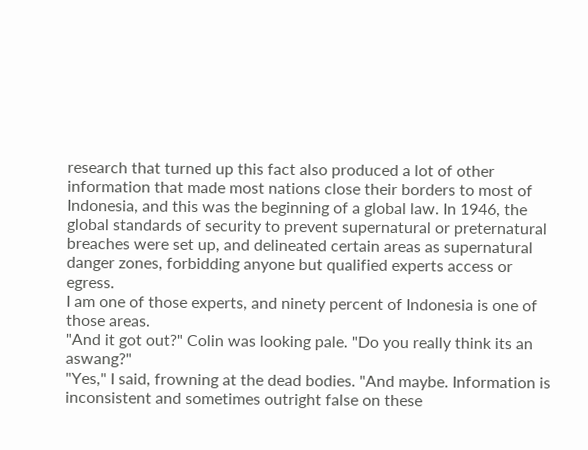research that turned up this fact also produced a lot of other information that made most nations close their borders to most of Indonesia, and this was the beginning of a global law. In 1946, the global standards of security to prevent supernatural or preternatural breaches were set up, and delineated certain areas as supernatural danger zones, forbidding anyone but qualified experts access or egress.
I am one of those experts, and ninety percent of Indonesia is one of those areas.
"And it got out?" Colin was looking pale. "Do you really think its an aswang?"
"Yes," I said, frowning at the dead bodies. "And maybe. Information is inconsistent and sometimes outright false on these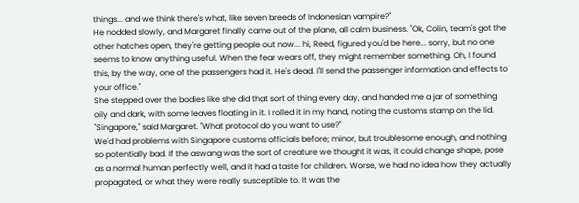things... and we think there's what, like seven breeds of Indonesian vampire?"
He nodded slowly, and Margaret finally came out of the plane, all calm business. "Ok, Colin, team's got the other hatches open, they're getting people out now... hi, Reed, figured you'd be here... sorry, but no one seems to know anything useful. When the fear wears off, they might remember something. Oh, I found this, by the way, one of the passengers had it. He's dead. I'll send the passenger information and effects to your office."
She stepped over the bodies like she did that sort of thing every day, and handed me a jar of something oily and dark, with some leaves floating in it. I rolled it in my hand, noting the customs stamp on the lid.
"Singapore," said Margaret. "What protocol do you want to use?"
We'd had problems with Singapore customs officials before; minor, but troublesome enough, and nothing so potentially bad. If the aswang was the sort of creature we thought it was, it could change shape, pose as a normal human perfectly well, and it had a taste for children. Worse, we had no idea how they actually propagated, or what they were really susceptible to. It was the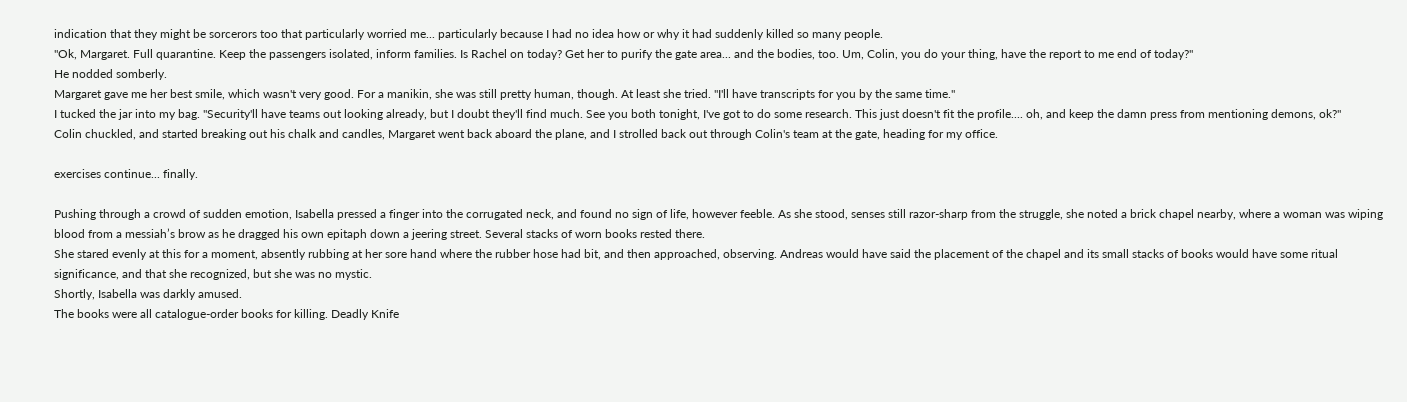indication that they might be sorcerors too that particularly worried me... particularly because I had no idea how or why it had suddenly killed so many people.
"Ok, Margaret. Full quarantine. Keep the passengers isolated, inform families. Is Rachel on today? Get her to purify the gate area... and the bodies, too. Um, Colin, you do your thing, have the report to me end of today?"
He nodded somberly.
Margaret gave me her best smile, which wasn't very good. For a manikin, she was still pretty human, though. At least she tried. "I'll have transcripts for you by the same time."
I tucked the jar into my bag. "Security'll have teams out looking already, but I doubt they'll find much. See you both tonight, I've got to do some research. This just doesn't fit the profile.... oh, and keep the damn press from mentioning demons, ok?"
Colin chuckled, and started breaking out his chalk and candles, Margaret went back aboard the plane, and I strolled back out through Colin's team at the gate, heading for my office.

exercises continue... finally.

Pushing through a crowd of sudden emotion, Isabella pressed a finger into the corrugated neck, and found no sign of life, however feeble. As she stood, senses still razor-sharp from the struggle, she noted a brick chapel nearby, where a woman was wiping blood from a messiah’s brow as he dragged his own epitaph down a jeering street. Several stacks of worn books rested there.
She stared evenly at this for a moment, absently rubbing at her sore hand where the rubber hose had bit, and then approached, observing. Andreas would have said the placement of the chapel and its small stacks of books would have some ritual significance, and that she recognized, but she was no mystic.
Shortly, Isabella was darkly amused.
The books were all catalogue-order books for killing. Deadly Knife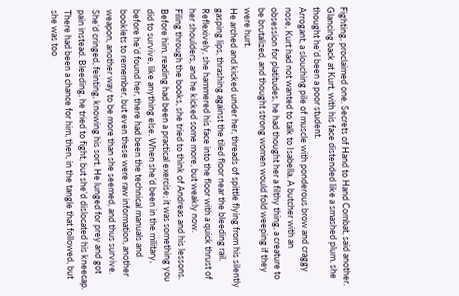Fighting, proclaimed one. Secrets of Hand to Hand Combat, said another. Glancing back at Kurt, with his face distended like a smashed plum, she thought he’d been a poor student.
Arrogant, a slouching pile of muscle with ponderous brow and craggy nose, Kurt had not wanted to talk to Isabella. A butcher with an obsession for platitudes, he had thought her a filthy thing, a creature to be brutalized, and thought strong women would fold weeping if they were hurt.
He arched and kicked under her, threads of spittle flying from his silently gasping lips, thrashing against the tiled floor near the bleeding rail. Reflexively, she hammered his face into the floor with a quick thrust of her shoulders, and he kicked some more, but weakly now.
Filing through the books, she tried to think of Andreas and his lessons. Before him, reading had been a practical exercise; it was something you did to survive, like anything else. When she’d been in the military, before he’d found her, there had been the technical manuals and booklets to remember, but even these were raw information, another weapon, another way to be more than she seemed, and thus survive.
She’d cringed, feinting, knowing his sort. He lunged for prey and got pain instead. Bleeding, he tried to fight, but she’d dislocated his kneecap. There had been a chance for him, then, in the tangle that followed, but she was too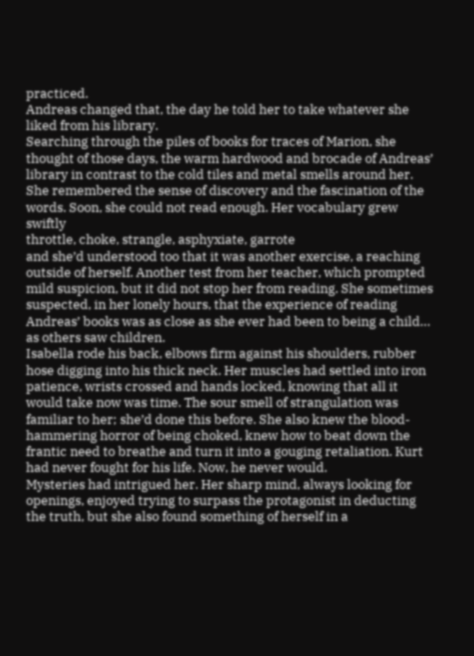practiced.
Andreas changed that, the day he told her to take whatever she liked from his library.
Searching through the piles of books for traces of Marion, she thought of those days, the warm hardwood and brocade of Andreas’ library in contrast to the cold tiles and metal smells around her. She remembered the sense of discovery and the fascination of the words. Soon, she could not read enough. Her vocabulary grew swiftly
throttle, choke, strangle, asphyxiate, garrote
and she’d understood too that it was another exercise, a reaching outside of herself. Another test from her teacher, which prompted mild suspicion, but it did not stop her from reading. She sometimes suspected, in her lonely hours, that the experience of reading Andreas’ books was as close as she ever had been to being a child… as others saw children.
Isabella rode his back, elbows firm against his shoulders, rubber hose digging into his thick neck. Her muscles had settled into iron patience, wrists crossed and hands locked, knowing that all it would take now was time. The sour smell of strangulation was familiar to her; she’d done this before. She also knew the blood-hammering horror of being choked, knew how to beat down the frantic need to breathe and turn it into a gouging retaliation. Kurt had never fought for his life. Now, he never would.
Mysteries had intrigued her. Her sharp mind, always looking for openings, enjoyed trying to surpass the protagonist in deducting the truth, but she also found something of herself in a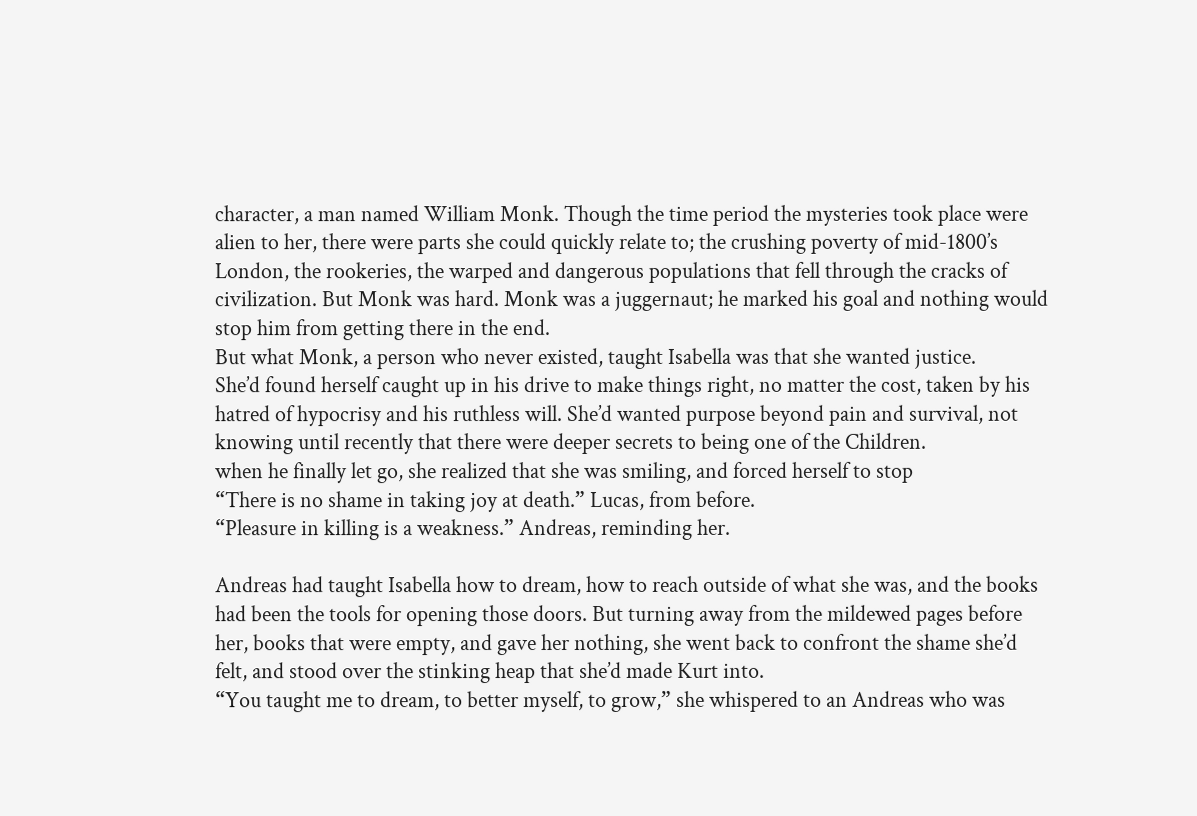character, a man named William Monk. Though the time period the mysteries took place were alien to her, there were parts she could quickly relate to; the crushing poverty of mid-1800’s London, the rookeries, the warped and dangerous populations that fell through the cracks of civilization. But Monk was hard. Monk was a juggernaut; he marked his goal and nothing would stop him from getting there in the end.
But what Monk, a person who never existed, taught Isabella was that she wanted justice.
She’d found herself caught up in his drive to make things right, no matter the cost, taken by his hatred of hypocrisy and his ruthless will. She’d wanted purpose beyond pain and survival, not knowing until recently that there were deeper secrets to being one of the Children.
when he finally let go, she realized that she was smiling, and forced herself to stop
“There is no shame in taking joy at death.” Lucas, from before.
“Pleasure in killing is a weakness.” Andreas, reminding her.

Andreas had taught Isabella how to dream, how to reach outside of what she was, and the books had been the tools for opening those doors. But turning away from the mildewed pages before her, books that were empty, and gave her nothing, she went back to confront the shame she’d felt, and stood over the stinking heap that she’d made Kurt into.
“You taught me to dream, to better myself, to grow,” she whispered to an Andreas who was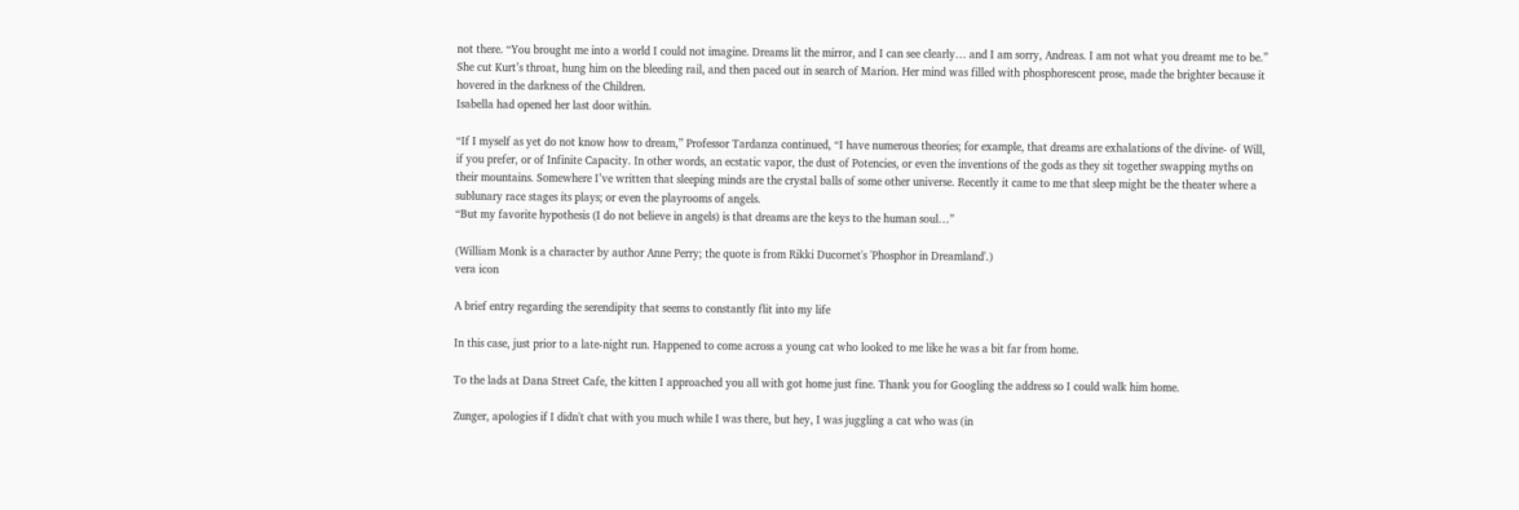not there. “You brought me into a world I could not imagine. Dreams lit the mirror, and I can see clearly… and I am sorry, Andreas. I am not what you dreamt me to be.”
She cut Kurt’s throat, hung him on the bleeding rail, and then paced out in search of Marion. Her mind was filled with phosphorescent prose, made the brighter because it hovered in the darkness of the Children.
Isabella had opened her last door within.

“If I myself as yet do not know how to dream,” Professor Tardanza continued, “I have numerous theories; for example, that dreams are exhalations of the divine- of Will, if you prefer, or of Infinite Capacity. In other words, an ecstatic vapor, the dust of Potencies, or even the inventions of the gods as they sit together swapping myths on their mountains. Somewhere I’ve written that sleeping minds are the crystal balls of some other universe. Recently it came to me that sleep might be the theater where a sublunary race stages its plays; or even the playrooms of angels.
“But my favorite hypothesis (I do not believe in angels) is that dreams are the keys to the human soul…”

(William Monk is a character by author Anne Perry; the quote is from Rikki Ducornet's 'Phosphor in Dreamland'.)
vera icon

A brief entry regarding the serendipity that seems to constantly flit into my life

In this case, just prior to a late-night run. Happened to come across a young cat who looked to me like he was a bit far from home.

To the lads at Dana Street Cafe, the kitten I approached you all with got home just fine. Thank you for Googling the address so I could walk him home.

Zunger, apologies if I didn't chat with you much while I was there, but hey, I was juggling a cat who was (in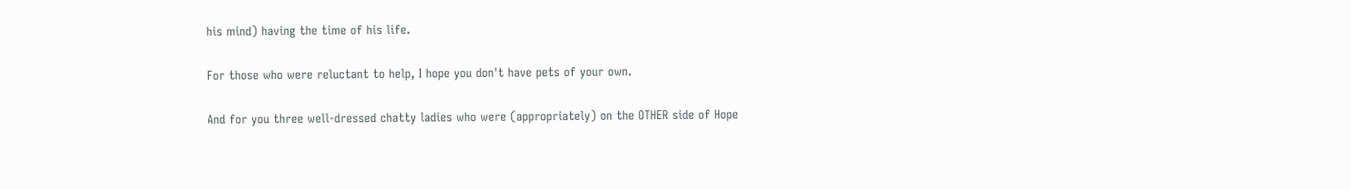his mind) having the time of his life.

For those who were reluctant to help, I hope you don't have pets of your own.

And for you three well-dressed chatty ladies who were (appropriately) on the OTHER side of Hope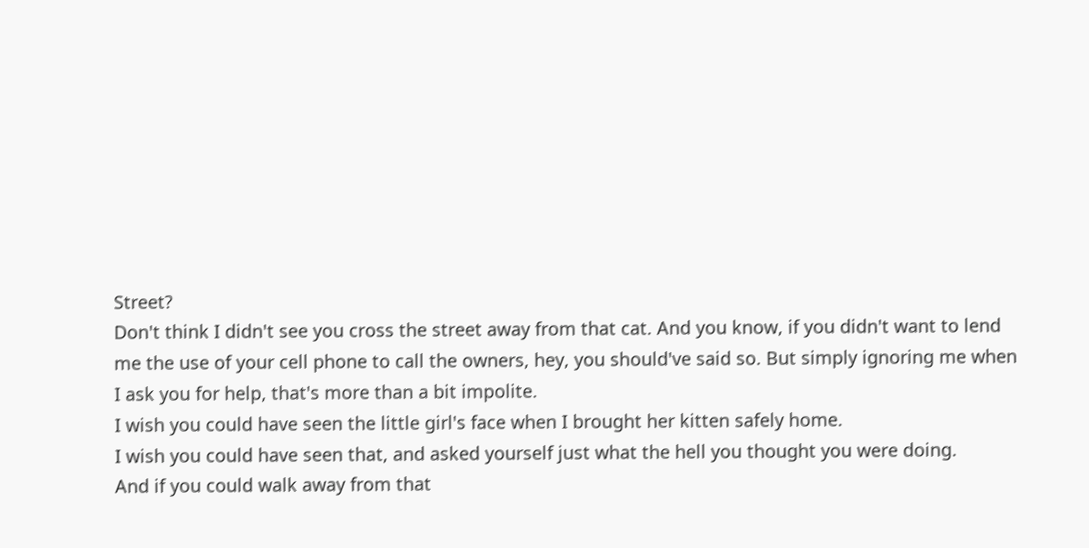Street?
Don't think I didn't see you cross the street away from that cat. And you know, if you didn't want to lend me the use of your cell phone to call the owners, hey, you should've said so. But simply ignoring me when I ask you for help, that's more than a bit impolite.
I wish you could have seen the little girl's face when I brought her kitten safely home.
I wish you could have seen that, and asked yourself just what the hell you thought you were doing.
And if you could walk away from that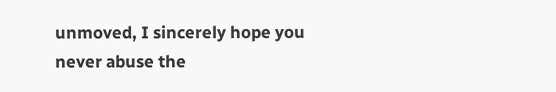unmoved, I sincerely hope you never abuse the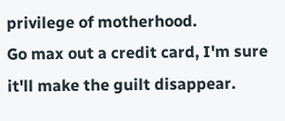privilege of motherhood.
Go max out a credit card, I'm sure it'll make the guilt disappear.